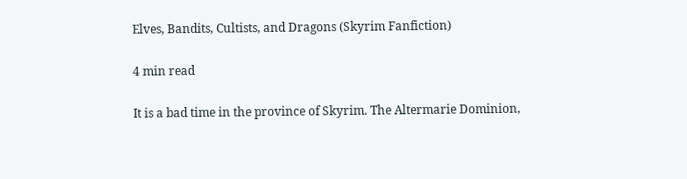Elves, Bandits, Cultists, and Dragons (Skyrim Fanfiction)

4 min read

It is a bad time in the province of Skyrim. The Altermarie Dominion,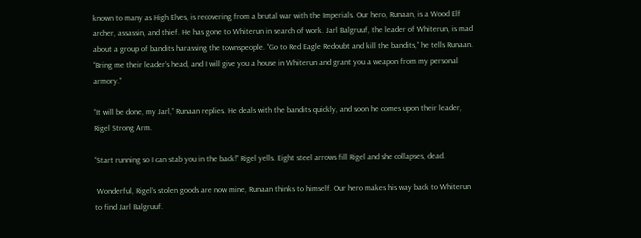known to many as High Elves, is recovering from a brutal war with the Imperials. Our hero, Runaan, is a Wood Elf archer, assassin, and thief. He has gone to Whiterun in search of work. Jarl Balgruuf, the leader of Whiterun, is mad about a group of bandits harassing the townspeople. “Go to Red Eagle Redoubt and kill the bandits,” he tells Runaan. “Bring me their leader’s head, and I will give you a house in Whiterun and grant you a weapon from my personal armory.”

“It will be done, my Jarl,” Runaan replies. He deals with the bandits quickly, and soon he comes upon their leader, Rigel Strong Arm.

“Start running so I can stab you in the back!” Rigel yells. Eight steel arrows fill Rigel and she collapses, dead.

 Wonderful, Rigel’s stolen goods are now mine, Runaan thinks to himself. Our hero makes his way back to Whiterun to find Jarl Balgruuf.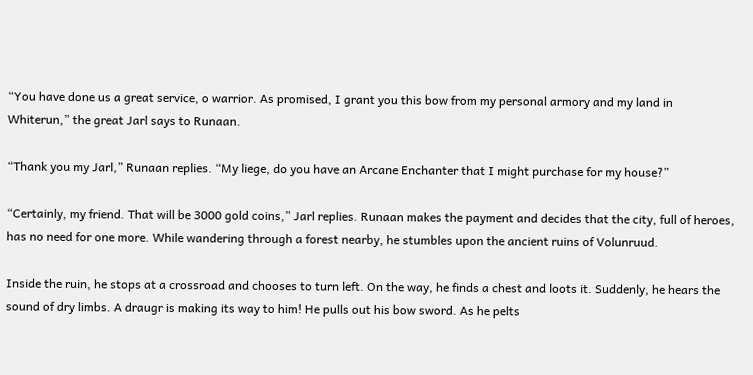“You have done us a great service, o warrior. As promised, I grant you this bow from my personal armory and my land in Whiterun,” the great Jarl says to Runaan.

“Thank you my Jarl,” Runaan replies. “My liege, do you have an Arcane Enchanter that I might purchase for my house?”

“Certainly, my friend. That will be 3000 gold coins,” Jarl replies. Runaan makes the payment and decides that the city, full of heroes, has no need for one more. While wandering through a forest nearby, he stumbles upon the ancient ruins of Volunruud.

Inside the ruin, he stops at a crossroad and chooses to turn left. On the way, he finds a chest and loots it. Suddenly, he hears the sound of dry limbs. A draugr is making its way to him! He pulls out his bow sword. As he pelts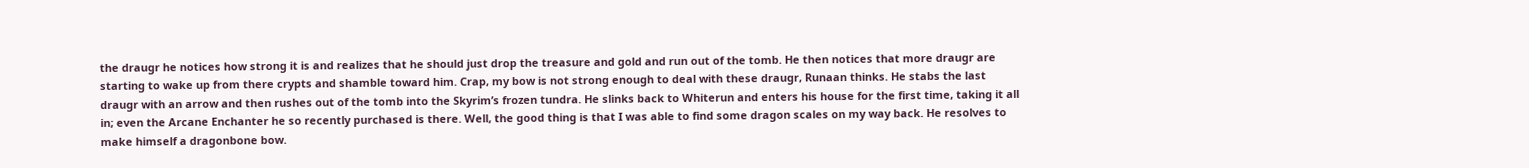the draugr he notices how strong it is and realizes that he should just drop the treasure and gold and run out of the tomb. He then notices that more draugr are starting to wake up from there crypts and shamble toward him. Crap, my bow is not strong enough to deal with these draugr, Runaan thinks. He stabs the last draugr with an arrow and then rushes out of the tomb into the Skyrim’s frozen tundra. He slinks back to Whiterun and enters his house for the first time, taking it all in; even the Arcane Enchanter he so recently purchased is there. Well, the good thing is that I was able to find some dragon scales on my way back. He resolves to make himself a dragonbone bow.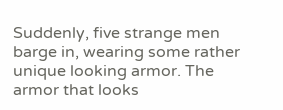Suddenly, five strange men barge in, wearing some rather unique looking armor. The armor that looks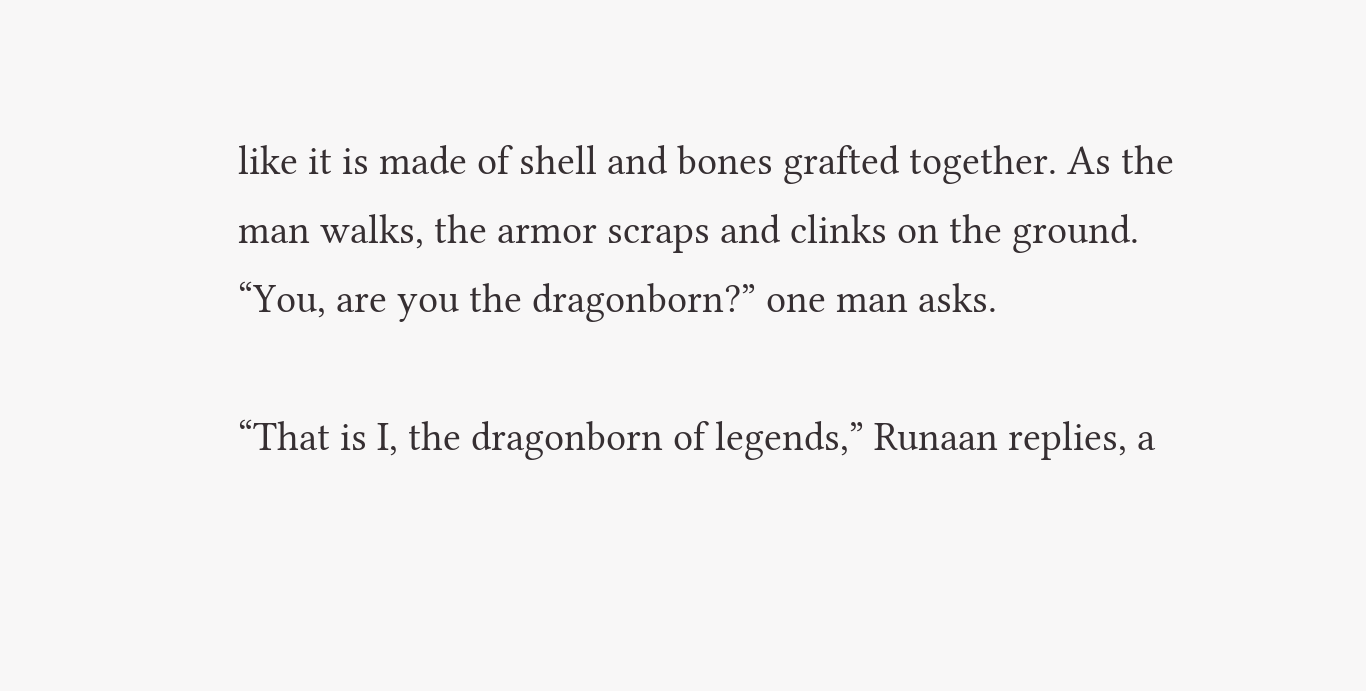like it is made of shell and bones grafted together. As the man walks, the armor scraps and clinks on the ground.  “You, are you the dragonborn?” one man asks.

“That is I, the dragonborn of legends,” Runaan replies, a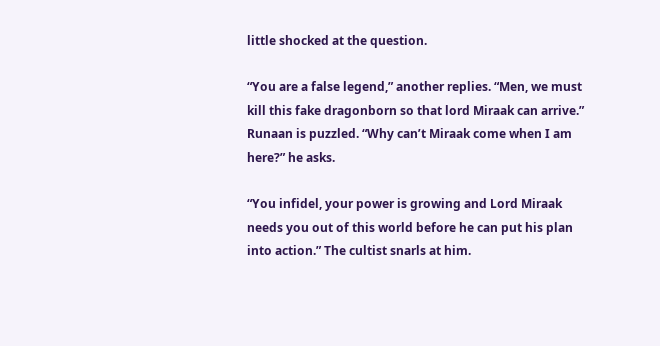little shocked at the question.

“You are a false legend,” another replies. “Men, we must kill this fake dragonborn so that lord Miraak can arrive.” Runaan is puzzled. “Why can’t Miraak come when I am here?” he asks.

“You infidel, your power is growing and Lord Miraak needs you out of this world before he can put his plan into action.” The cultist snarls at him.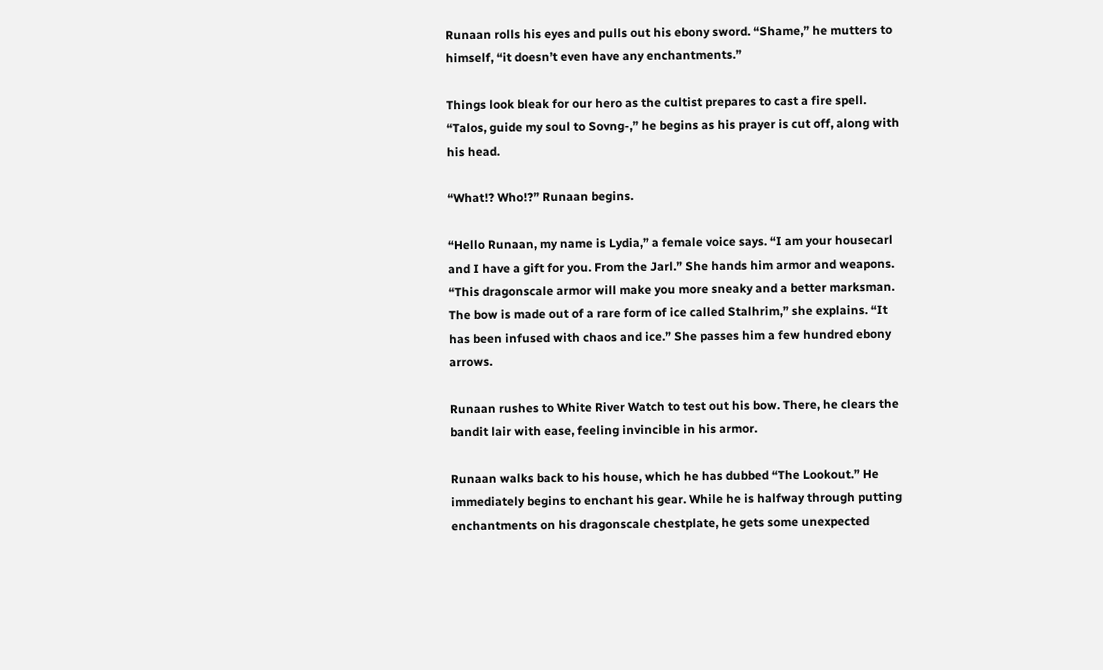Runaan rolls his eyes and pulls out his ebony sword. “Shame,” he mutters to himself, “it doesn’t even have any enchantments.”

Things look bleak for our hero as the cultist prepares to cast a fire spell. “Talos, guide my soul to Sovng-,” he begins as his prayer is cut off, along with his head.

“What!? Who!?” Runaan begins.

“Hello Runaan, my name is Lydia,” a female voice says. “I am your housecarl and I have a gift for you. From the Jarl.” She hands him armor and weapons. “This dragonscale armor will make you more sneaky and a better marksman. The bow is made out of a rare form of ice called Stalhrim,” she explains. “It has been infused with chaos and ice.” She passes him a few hundred ebony arrows.

Runaan rushes to White River Watch to test out his bow. There, he clears the bandit lair with ease, feeling invincible in his armor.

Runaan walks back to his house, which he has dubbed “The Lookout.” He immediately begins to enchant his gear. While he is halfway through putting enchantments on his dragonscale chestplate, he gets some unexpected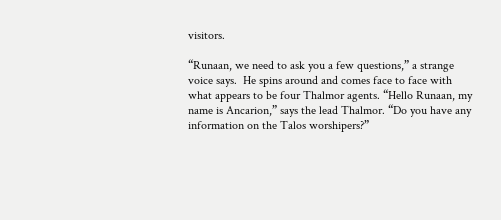visitors.

“Runaan, we need to ask you a few questions,” a strange voice says.  He spins around and comes face to face with what appears to be four Thalmor agents. “Hello Runaan, my name is Ancarion,” says the lead Thalmor. “Do you have any information on the Talos worshipers?”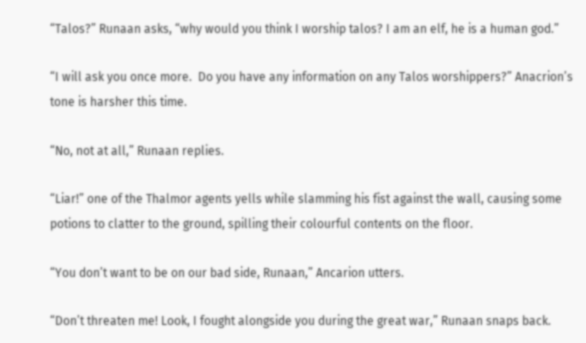“Talos?” Runaan asks, “why would you think I worship talos? I am an elf, he is a human god.”

“I will ask you once more.  Do you have any information on any Talos worshippers?” Anacrion’s tone is harsher this time.

“No, not at all,” Runaan replies.

“Liar!” one of the Thalmor agents yells while slamming his fist against the wall, causing some potions to clatter to the ground, spilling their colourful contents on the floor.

“You don’t want to be on our bad side, Runaan,” Ancarion utters.

“Don’t threaten me! Look, I fought alongside you during the great war,” Runaan snaps back.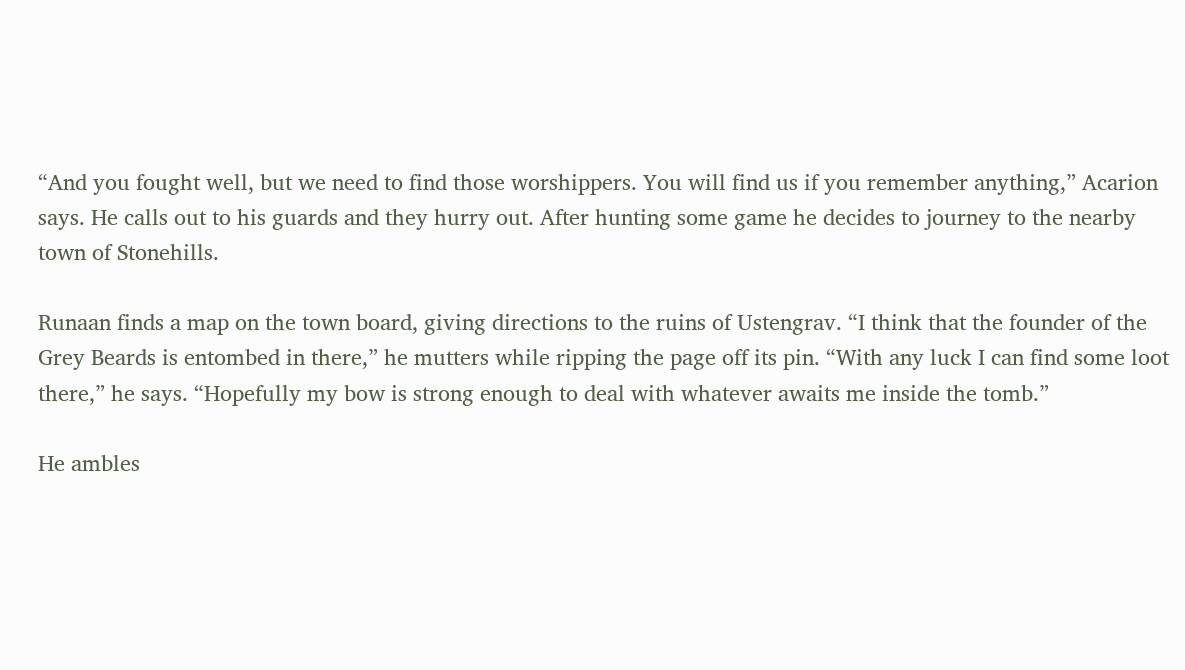“And you fought well, but we need to find those worshippers. You will find us if you remember anything,” Acarion says. He calls out to his guards and they hurry out. After hunting some game he decides to journey to the nearby town of Stonehills.

Runaan finds a map on the town board, giving directions to the ruins of Ustengrav. “I think that the founder of the Grey Beards is entombed in there,” he mutters while ripping the page off its pin. “With any luck I can find some loot there,” he says. “Hopefully my bow is strong enough to deal with whatever awaits me inside the tomb.”

He ambles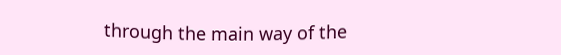through the main way of the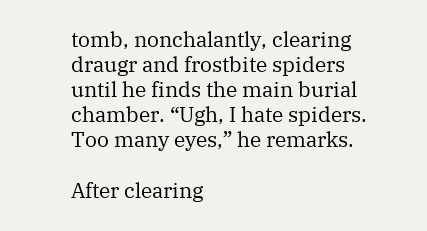tomb, nonchalantly, clearing draugr and frostbite spiders until he finds the main burial chamber. “Ugh, I hate spiders.  Too many eyes,” he remarks.

After clearing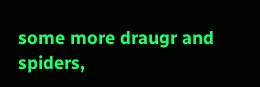some more draugr and spiders,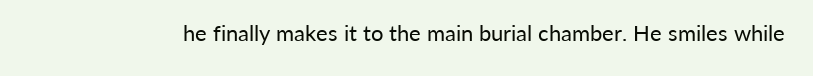he finally makes it to the main burial chamber. He smiles while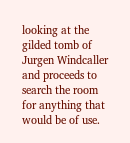looking at the gilded tomb of Jurgen Windcaller and proceeds to search the room for anything that would be of use.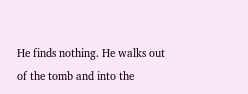He finds nothing. He walks out of the tomb and into the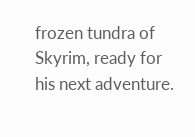frozen tundra of Skyrim, ready for his next adventure.